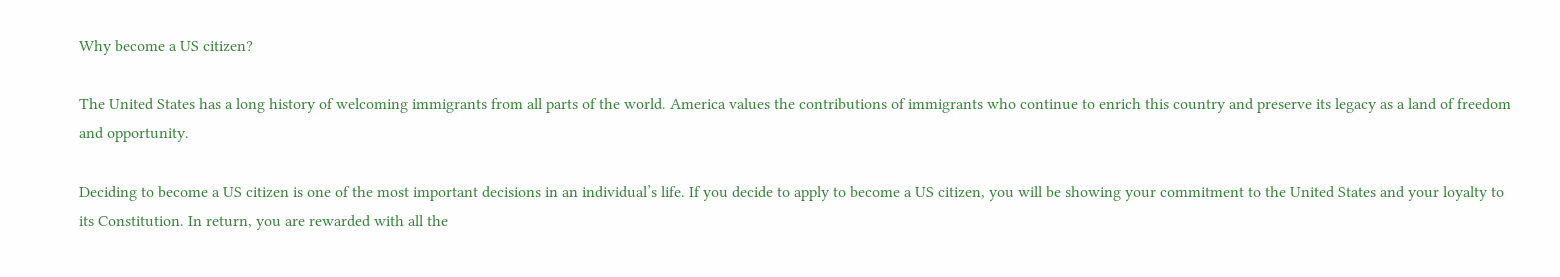Why become a US citizen?

The United States has a long history of welcoming immigrants from all parts of the world. America values the contributions of immigrants who continue to enrich this country and preserve its legacy as a land of freedom and opportunity.

Deciding to become a US citizen is one of the most important decisions in an individual’s life. If you decide to apply to become a US citizen, you will be showing your commitment to the United States and your loyalty to its Constitution. In return, you are rewarded with all the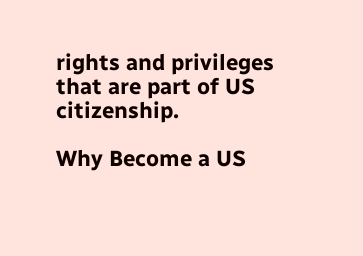rights and privileges that are part of US citizenship.

Why Become a US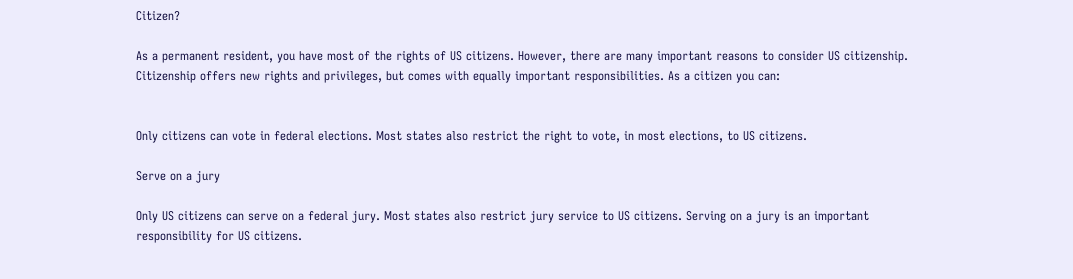Citizen?

As a permanent resident, you have most of the rights of US citizens. However, there are many important reasons to consider US citizenship. Citizenship offers new rights and privileges, but comes with equally important responsibilities. As a citizen you can:


Only citizens can vote in federal elections. Most states also restrict the right to vote, in most elections, to US citizens.

Serve on a jury

Only US citizens can serve on a federal jury. Most states also restrict jury service to US citizens. Serving on a jury is an important responsibility for US citizens.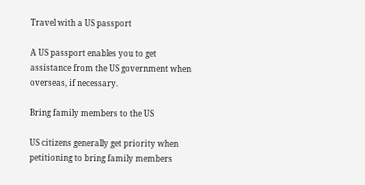Travel with a US passport

A US passport enables you to get assistance from the US government when overseas, if necessary.

Bring family members to the US

US citizens generally get priority when petitioning to bring family members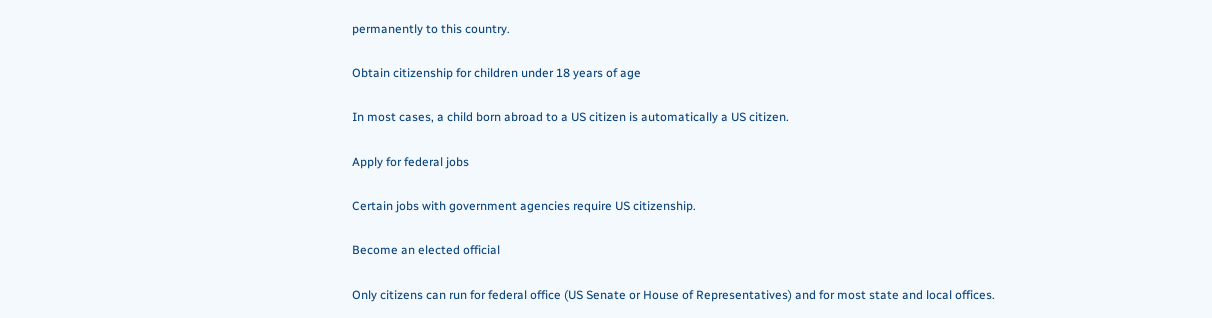permanently to this country.

Obtain citizenship for children under 18 years of age

In most cases, a child born abroad to a US citizen is automatically a US citizen.

Apply for federal jobs

Certain jobs with government agencies require US citizenship.

Become an elected official

Only citizens can run for federal office (US Senate or House of Representatives) and for most state and local offices.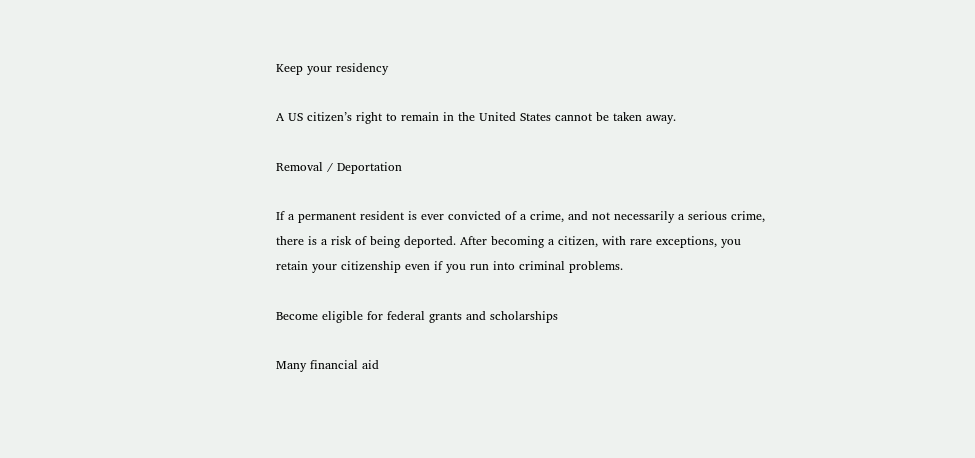Keep your residency

A US citizen’s right to remain in the United States cannot be taken away.

Removal / Deportation

If a permanent resident is ever convicted of a crime, and not necessarily a serious crime, there is a risk of being deported. After becoming a citizen, with rare exceptions, you retain your citizenship even if you run into criminal problems.

Become eligible for federal grants and scholarships

Many financial aid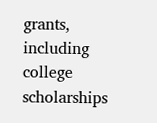grants, including college scholarships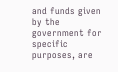and funds given by the government for specific purposes, are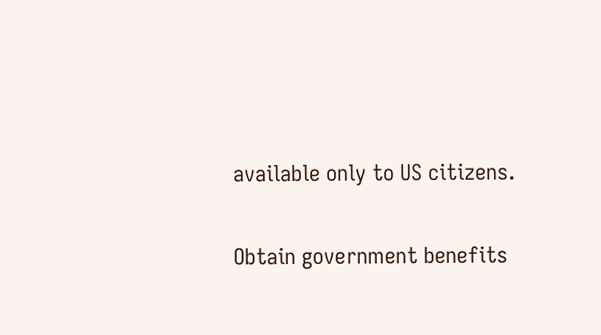available only to US citizens.

Obtain government benefits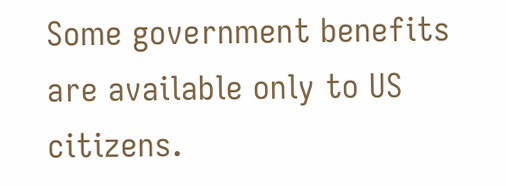Some government benefits are available only to US citizens.